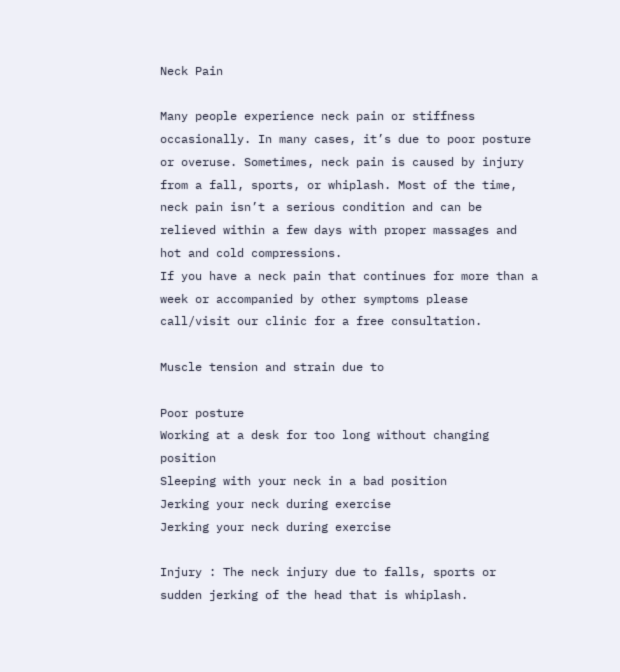Neck Pain

Many people experience neck pain or stiffness occasionally. In many cases, it’s due to poor posture or overuse. Sometimes, neck pain is caused by injury from a fall, sports, or whiplash. Most of the time, neck pain isn’t a serious condition and can be relieved within a few days with proper massages and hot and cold compressions.
If you have a neck pain that continues for more than a week or accompanied by other symptoms please call/visit our clinic for a free consultation.

Muscle tension and strain due to

Poor posture
Working at a desk for too long without changing position
Sleeping with your neck in a bad position
Jerking your neck during exercise
Jerking your neck during exercise

Injury : The neck injury due to falls, sports or sudden jerking of the head that is whiplash.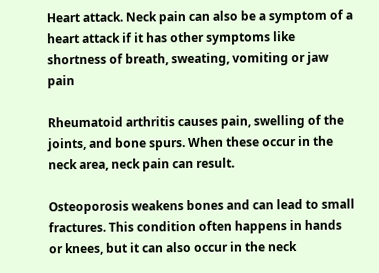Heart attack. Neck pain can also be a symptom of a heart attack if it has other symptoms like shortness of breath, sweating, vomiting or jaw pain

Rheumatoid arthritis causes pain, swelling of the joints, and bone spurs. When these occur in the neck area, neck pain can result.

Osteoporosis weakens bones and can lead to small fractures. This condition often happens in hands or knees, but it can also occur in the neck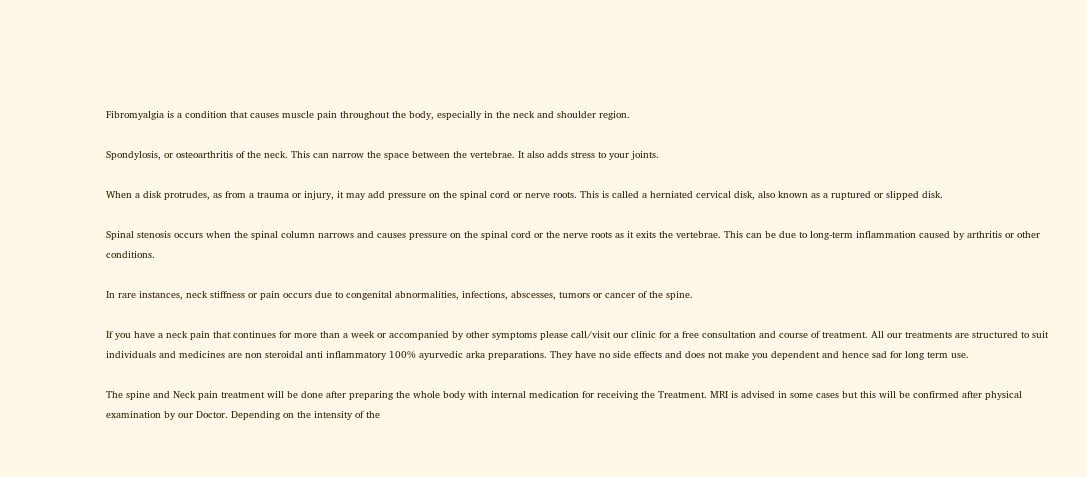Fibromyalgia is a condition that causes muscle pain throughout the body, especially in the neck and shoulder region.

Spondylosis, or osteoarthritis of the neck. This can narrow the space between the vertebrae. It also adds stress to your joints.

When a disk protrudes, as from a trauma or injury, it may add pressure on the spinal cord or nerve roots. This is called a herniated cervical disk, also known as a ruptured or slipped disk.

Spinal stenosis occurs when the spinal column narrows and causes pressure on the spinal cord or the nerve roots as it exits the vertebrae. This can be due to long-term inflammation caused by arthritis or other conditions.

In rare instances, neck stiffness or pain occurs due to congenital abnormalities, infections, abscesses, tumors or cancer of the spine.

If you have a neck pain that continues for more than a week or accompanied by other symptoms please call/visit our clinic for a free consultation and course of treatment. All our treatments are structured to suit individuals and medicines are non steroidal anti inflammatory 100% ayurvedic arka preparations. They have no side effects and does not make you dependent and hence sad for long term use.

The spine and Neck pain treatment will be done after preparing the whole body with internal medication for receiving the Treatment. MRI is advised in some cases but this will be confirmed after physical examination by our Doctor. Depending on the intensity of the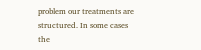problem our treatments are structured. In some cases the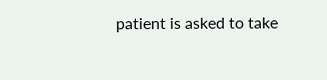patient is asked to take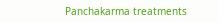Panchakarma treatments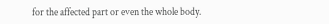for the affected part or even the whole body.